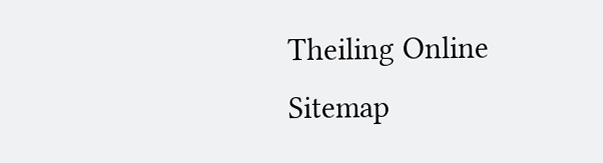Theiling Online    Sitemap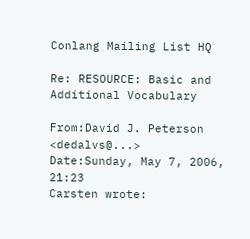Conlang Mailing List HQ

Re: RESOURCE: Basic and Additional Vocabulary

From:David J. Peterson <dedalvs@...>
Date:Sunday, May 7, 2006, 21:23
Carsten wrote: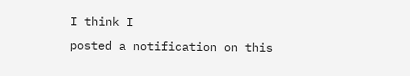I think I
posted a notification on this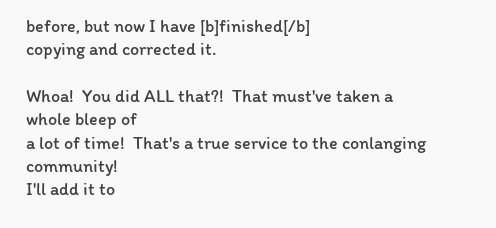before, but now I have [b]finished[/b]
copying and corrected it.

Whoa!  You did ALL that?!  That must've taken a whole bleep of
a lot of time!  That's a true service to the conlanging community!
I'll add it to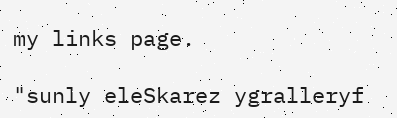my links page.

"sunly eleSkarez ygralleryf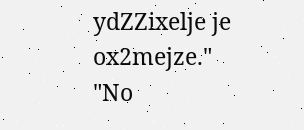ydZZixelje je ox2mejze."
"No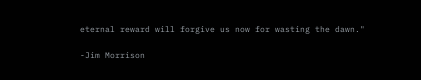eternal reward will forgive us now for wasting the dawn."

-Jim Morrison